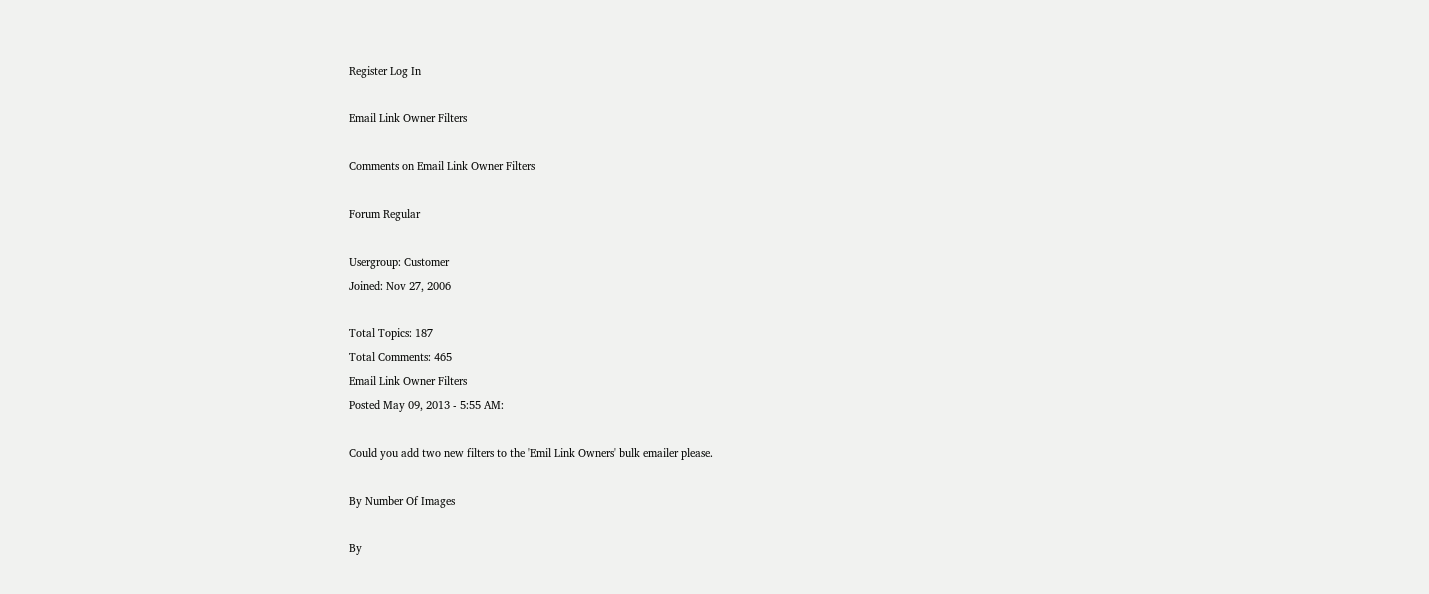Register Log In

Email Link Owner Filters

Comments on Email Link Owner Filters

Forum Regular

Usergroup: Customer
Joined: Nov 27, 2006

Total Topics: 187
Total Comments: 465
Email Link Owner Filters
Posted May 09, 2013 - 5:55 AM:

Could you add two new filters to the 'Emil Link Owners' bulk emailer please.

By Number Of Images

By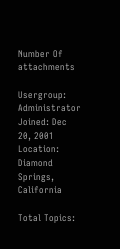Number Of attachments

Usergroup: Administrator
Joined: Dec 20, 2001
Location: Diamond Springs, California

Total Topics: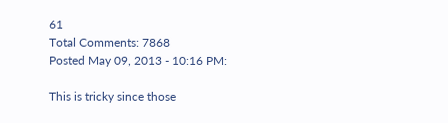61
Total Comments: 7868
Posted May 09, 2013 - 10:16 PM:

This is tricky since those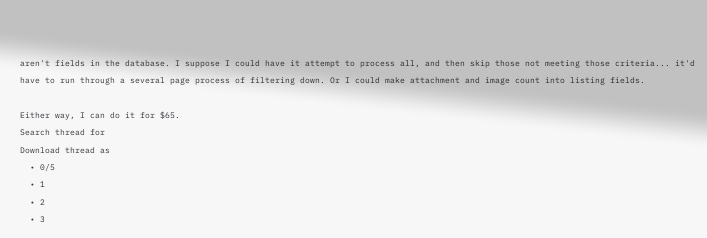aren't fields in the database. I suppose I could have it attempt to process all, and then skip those not meeting those criteria... it'd have to run through a several page process of filtering down. Or I could make attachment and image count into listing fields.

Either way, I can do it for $65.
Search thread for
Download thread as
  • 0/5
  • 1
  • 2
  • 3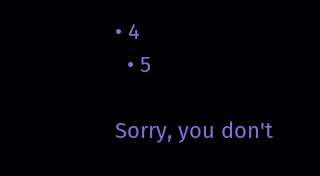• 4
  • 5

Sorry, you don't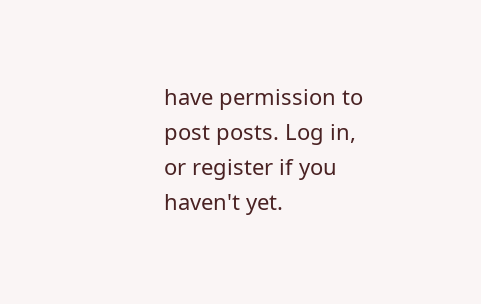have permission to post posts. Log in, or register if you haven't yet.